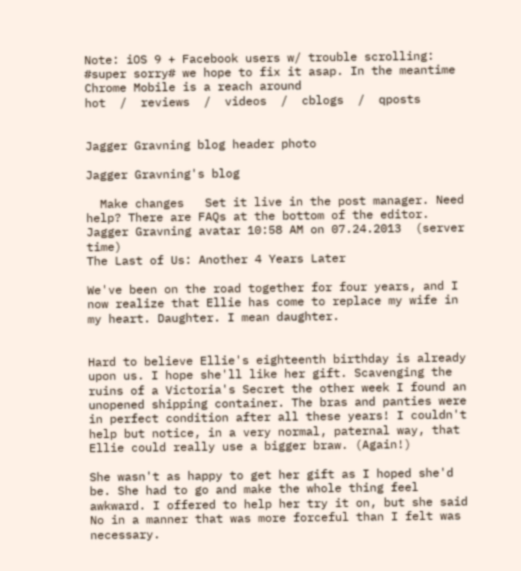Note: iOS 9 + Facebook users w/ trouble scrolling: #super sorry# we hope to fix it asap. In the meantime Chrome Mobile is a reach around
hot  /  reviews  /  videos  /  cblogs  /  qposts


Jagger Gravning blog header photo

Jagger Gravning's blog

  Make changes   Set it live in the post manager. Need help? There are FAQs at the bottom of the editor.
Jagger Gravning avatar 10:58 AM on 07.24.2013  (server time)
The Last of Us: Another 4 Years Later

We've been on the road together for four years, and I now realize that Ellie has come to replace my wife in my heart. Daughter. I mean daughter.


Hard to believe Ellie's eighteenth birthday is already upon us. I hope she'll like her gift. Scavenging the ruins of a Victoria's Secret the other week I found an unopened shipping container. The bras and panties were in perfect condition after all these years! I couldn't help but notice, in a very normal, paternal way, that Ellie could really use a bigger braw. (Again!)

She wasn't as happy to get her gift as I hoped she'd be. She had to go and make the whole thing feel awkward. I offered to help her try it on, but she said No in a manner that was more forceful than I felt was necessary.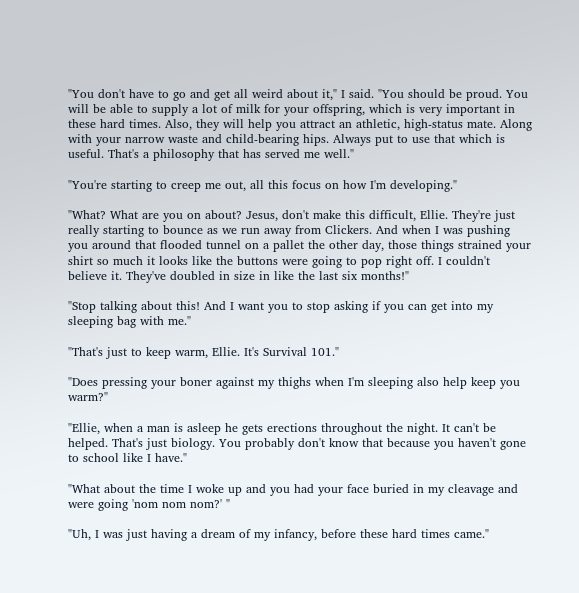"You don't have to go and get all weird about it," I said. "You should be proud. You will be able to supply a lot of milk for your offspring, which is very important in these hard times. Also, they will help you attract an athletic, high-status mate. Along with your narrow waste and child-bearing hips. Always put to use that which is useful. That's a philosophy that has served me well."

"You're starting to creep me out, all this focus on how I'm developing."

"What? What are you on about? Jesus, don't make this difficult, Ellie. They're just really starting to bounce as we run away from Clickers. And when I was pushing you around that flooded tunnel on a pallet the other day, those things strained your shirt so much it looks like the buttons were going to pop right off. I couldn't believe it. They've doubled in size in like the last six months!"

"Stop talking about this! And I want you to stop asking if you can get into my sleeping bag with me."

"That's just to keep warm, Ellie. It's Survival 101."

"Does pressing your boner against my thighs when I'm sleeping also help keep you warm?"

"Ellie, when a man is asleep he gets erections throughout the night. It can't be helped. That's just biology. You probably don't know that because you haven't gone to school like I have."

"What about the time I woke up and you had your face buried in my cleavage and were going 'nom nom nom?' "

"Uh, I was just having a dream of my infancy, before these hard times came."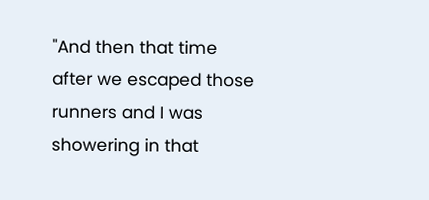"And then that time after we escaped those runners and I was showering in that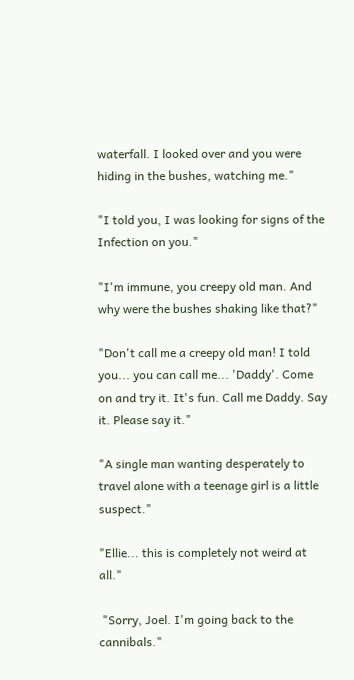waterfall. I looked over and you were hiding in the bushes, watching me."

"I told you, I was looking for signs of the Infection on you."

"I'm immune, you creepy old man. And why were the bushes shaking like that?"

"Don't call me a creepy old man! I told you... you can call me... 'Daddy'. Come on and try it. It's fun. Call me Daddy. Say it. Please say it."

"A single man wanting desperately to travel alone with a teenage girl is a little suspect."

"Ellie... this is completely not weird at all."

 "Sorry, Joel. I'm going back to the cannibals."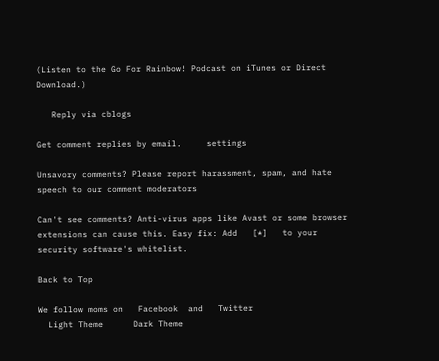(Listen to the Go For Rainbow! Podcast on iTunes or Direct Download.)

   Reply via cblogs

Get comment replies by email.     settings

Unsavory comments? Please report harassment, spam, and hate speech to our comment moderators

Can't see comments? Anti-virus apps like Avast or some browser extensions can cause this. Easy fix: Add   [*]   to your security software's whitelist.

Back to Top

We follow moms on   Facebook  and   Twitter
  Light Theme      Dark Theme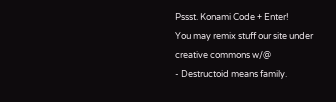Pssst. Konami Code + Enter!
You may remix stuff our site under creative commons w/@
- Destructoid means family.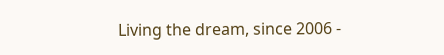Living the dream, since 2006 -